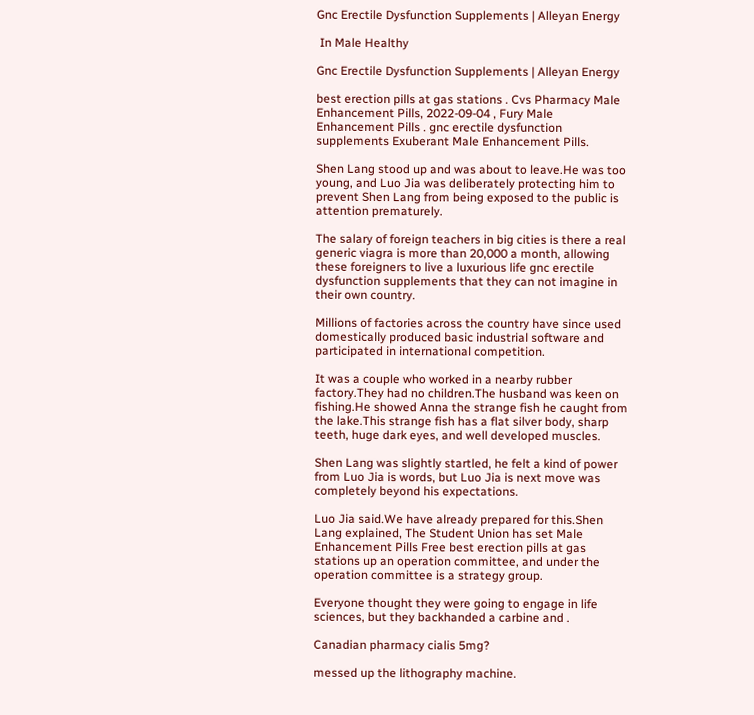Gnc Erectile Dysfunction Supplements | Alleyan Energy

 In Male Healthy

Gnc Erectile Dysfunction Supplements | Alleyan Energy

best erection pills at gas stations . Cvs Pharmacy Male Enhancement Pills, 2022-09-04 , Fury Male Enhancement Pills . gnc erectile dysfunction supplements Exuberant Male Enhancement Pills.

Shen Lang stood up and was about to leave.He was too young, and Luo Jia was deliberately protecting him to prevent Shen Lang from being exposed to the public is attention prematurely.

The salary of foreign teachers in big cities is there a real generic viagra is more than 20,000 a month, allowing these foreigners to live a luxurious life gnc erectile dysfunction supplements that they can not imagine in their own country.

Millions of factories across the country have since used domestically produced basic industrial software and participated in international competition.

It was a couple who worked in a nearby rubber factory.They had no children.The husband was keen on fishing.He showed Anna the strange fish he caught from the lake.This strange fish has a flat silver body, sharp teeth, huge dark eyes, and well developed muscles.

Shen Lang was slightly startled, he felt a kind of power from Luo Jia is words, but Luo Jia is next move was completely beyond his expectations.

Luo Jia said.We have already prepared for this.Shen Lang explained, The Student Union has set Male Enhancement Pills Free best erection pills at gas stations up an operation committee, and under the operation committee is a strategy group.

Everyone thought they were going to engage in life sciences, but they backhanded a carbine and .

Canadian pharmacy cialis 5mg?

messed up the lithography machine.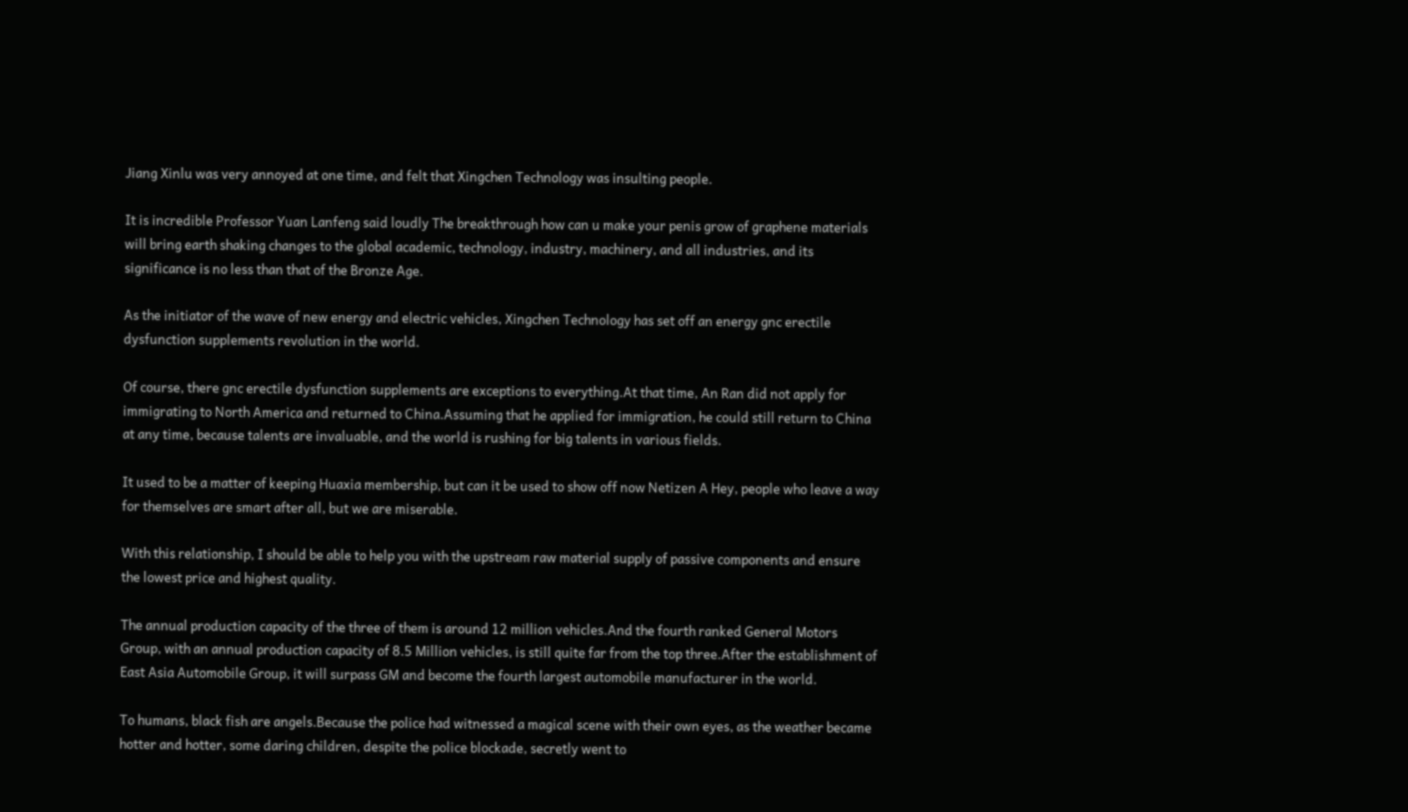Jiang Xinlu was very annoyed at one time, and felt that Xingchen Technology was insulting people.

It is incredible Professor Yuan Lanfeng said loudly The breakthrough how can u make your penis grow of graphene materials will bring earth shaking changes to the global academic, technology, industry, machinery, and all industries, and its significance is no less than that of the Bronze Age.

As the initiator of the wave of new energy and electric vehicles, Xingchen Technology has set off an energy gnc erectile dysfunction supplements revolution in the world.

Of course, there gnc erectile dysfunction supplements are exceptions to everything.At that time, An Ran did not apply for immigrating to North America and returned to China.Assuming that he applied for immigration, he could still return to China at any time, because talents are invaluable, and the world is rushing for big talents in various fields.

It used to be a matter of keeping Huaxia membership, but can it be used to show off now Netizen A Hey, people who leave a way for themselves are smart after all, but we are miserable.

With this relationship, I should be able to help you with the upstream raw material supply of passive components and ensure the lowest price and highest quality.

The annual production capacity of the three of them is around 12 million vehicles.And the fourth ranked General Motors Group, with an annual production capacity of 8.5 Million vehicles, is still quite far from the top three.After the establishment of East Asia Automobile Group, it will surpass GM and become the fourth largest automobile manufacturer in the world.

To humans, black fish are angels.Because the police had witnessed a magical scene with their own eyes, as the weather became hotter and hotter, some daring children, despite the police blockade, secretly went to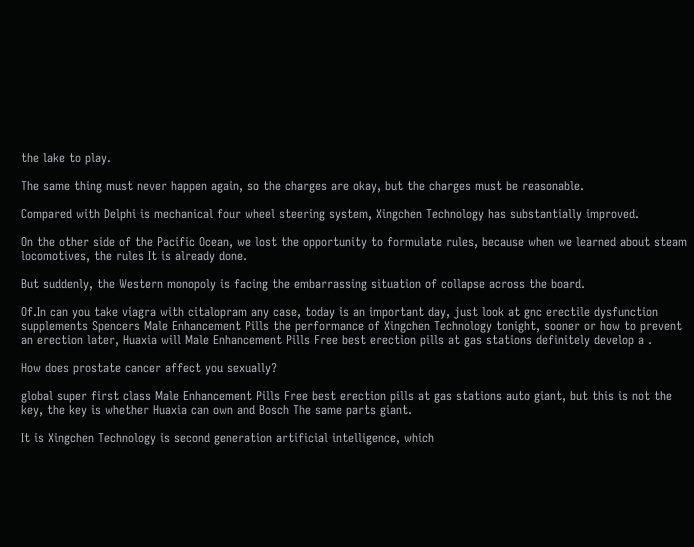the lake to play.

The same thing must never happen again, so the charges are okay, but the charges must be reasonable.

Compared with Delphi is mechanical four wheel steering system, Xingchen Technology has substantially improved.

On the other side of the Pacific Ocean, we lost the opportunity to formulate rules, because when we learned about steam locomotives, the rules It is already done.

But suddenly, the Western monopoly is facing the embarrassing situation of collapse across the board.

Of.In can you take viagra with citalopram any case, today is an important day, just look at gnc erectile dysfunction supplements Spencers Male Enhancement Pills the performance of Xingchen Technology tonight, sooner or how to prevent an erection later, Huaxia will Male Enhancement Pills Free best erection pills at gas stations definitely develop a .

How does prostate cancer affect you sexually?

global super first class Male Enhancement Pills Free best erection pills at gas stations auto giant, but this is not the key, the key is whether Huaxia can own and Bosch The same parts giant.

It is Xingchen Technology is second generation artificial intelligence, which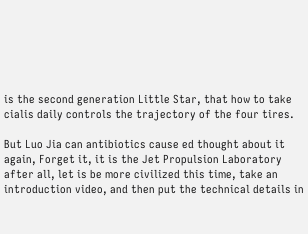is the second generation Little Star, that how to take cialis daily controls the trajectory of the four tires.

But Luo Jia can antibiotics cause ed thought about it again, Forget it, it is the Jet Propulsion Laboratory after all, let is be more civilized this time, take an introduction video, and then put the technical details in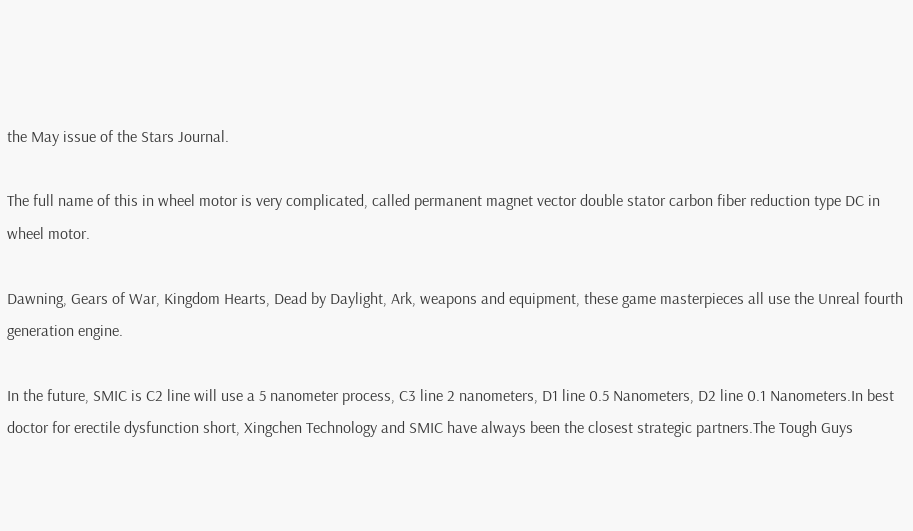the May issue of the Stars Journal.

The full name of this in wheel motor is very complicated, called permanent magnet vector double stator carbon fiber reduction type DC in wheel motor.

Dawning, Gears of War, Kingdom Hearts, Dead by Daylight, Ark, weapons and equipment, these game masterpieces all use the Unreal fourth generation engine.

In the future, SMIC is C2 line will use a 5 nanometer process, C3 line 2 nanometers, D1 line 0.5 Nanometers, D2 line 0.1 Nanometers.In best doctor for erectile dysfunction short, Xingchen Technology and SMIC have always been the closest strategic partners.The Tough Guys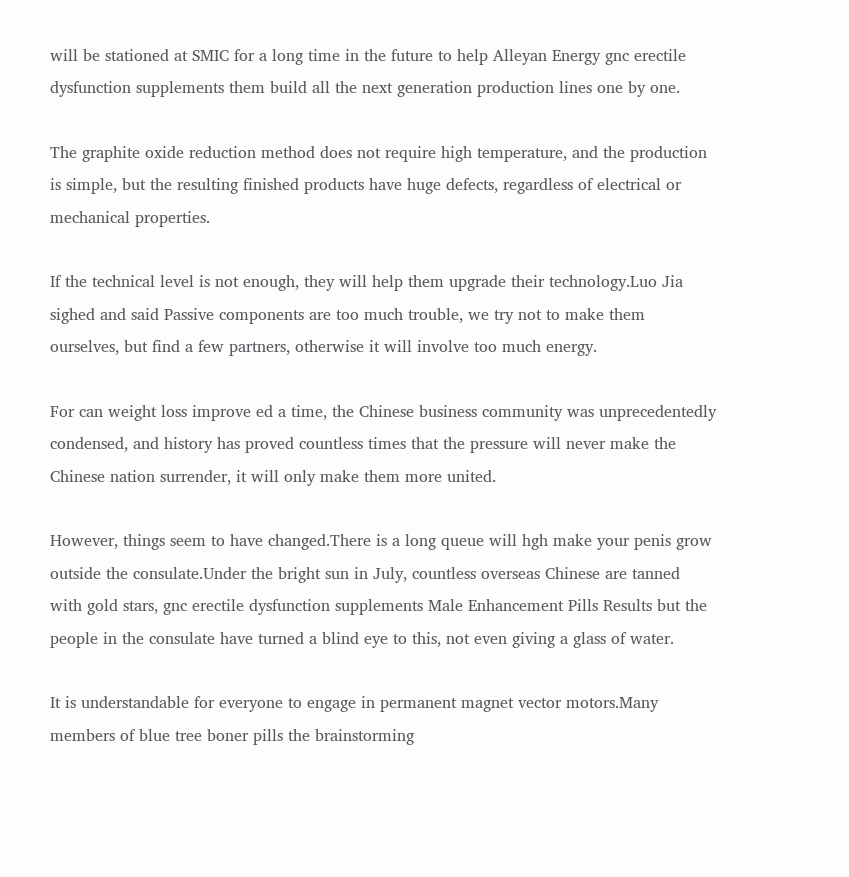will be stationed at SMIC for a long time in the future to help Alleyan Energy gnc erectile dysfunction supplements them build all the next generation production lines one by one.

The graphite oxide reduction method does not require high temperature, and the production is simple, but the resulting finished products have huge defects, regardless of electrical or mechanical properties.

If the technical level is not enough, they will help them upgrade their technology.Luo Jia sighed and said Passive components are too much trouble, we try not to make them ourselves, but find a few partners, otherwise it will involve too much energy.

For can weight loss improve ed a time, the Chinese business community was unprecedentedly condensed, and history has proved countless times that the pressure will never make the Chinese nation surrender, it will only make them more united.

However, things seem to have changed.There is a long queue will hgh make your penis grow outside the consulate.Under the bright sun in July, countless overseas Chinese are tanned with gold stars, gnc erectile dysfunction supplements Male Enhancement Pills Results but the people in the consulate have turned a blind eye to this, not even giving a glass of water.

It is understandable for everyone to engage in permanent magnet vector motors.Many members of blue tree boner pills the brainstorming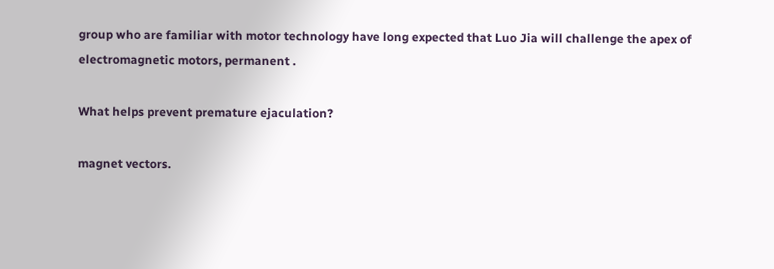group who are familiar with motor technology have long expected that Luo Jia will challenge the apex of electromagnetic motors, permanent .

What helps prevent premature ejaculation?

magnet vectors.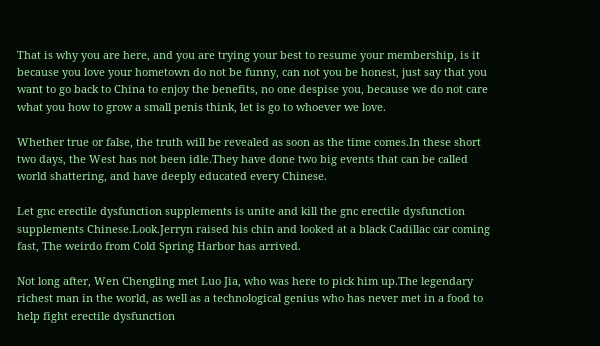That is why you are here, and you are trying your best to resume your membership, is it because you love your hometown do not be funny, can not you be honest, just say that you want to go back to China to enjoy the benefits, no one despise you, because we do not care what you how to grow a small penis think, let is go to whoever we love.

Whether true or false, the truth will be revealed as soon as the time comes.In these short two days, the West has not been idle.They have done two big events that can be called world shattering, and have deeply educated every Chinese.

Let gnc erectile dysfunction supplements is unite and kill the gnc erectile dysfunction supplements Chinese.Look.Jerryn raised his chin and looked at a black Cadillac car coming fast, The weirdo from Cold Spring Harbor has arrived.

Not long after, Wen Chengling met Luo Jia, who was here to pick him up.The legendary richest man in the world, as well as a technological genius who has never met in a food to help fight erectile dysfunction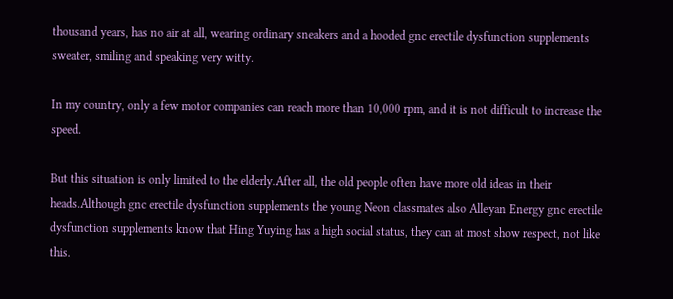thousand years, has no air at all, wearing ordinary sneakers and a hooded gnc erectile dysfunction supplements sweater, smiling and speaking very witty.

In my country, only a few motor companies can reach more than 10,000 rpm, and it is not difficult to increase the speed.

But this situation is only limited to the elderly.After all, the old people often have more old ideas in their heads.Although gnc erectile dysfunction supplements the young Neon classmates also Alleyan Energy gnc erectile dysfunction supplements know that Hing Yuying has a high social status, they can at most show respect, not like this.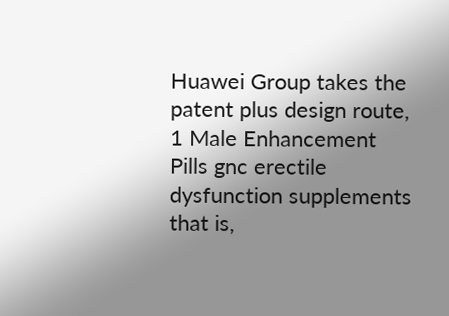Huawei Group takes the patent plus design route, 1 Male Enhancement Pills gnc erectile dysfunction supplements that is,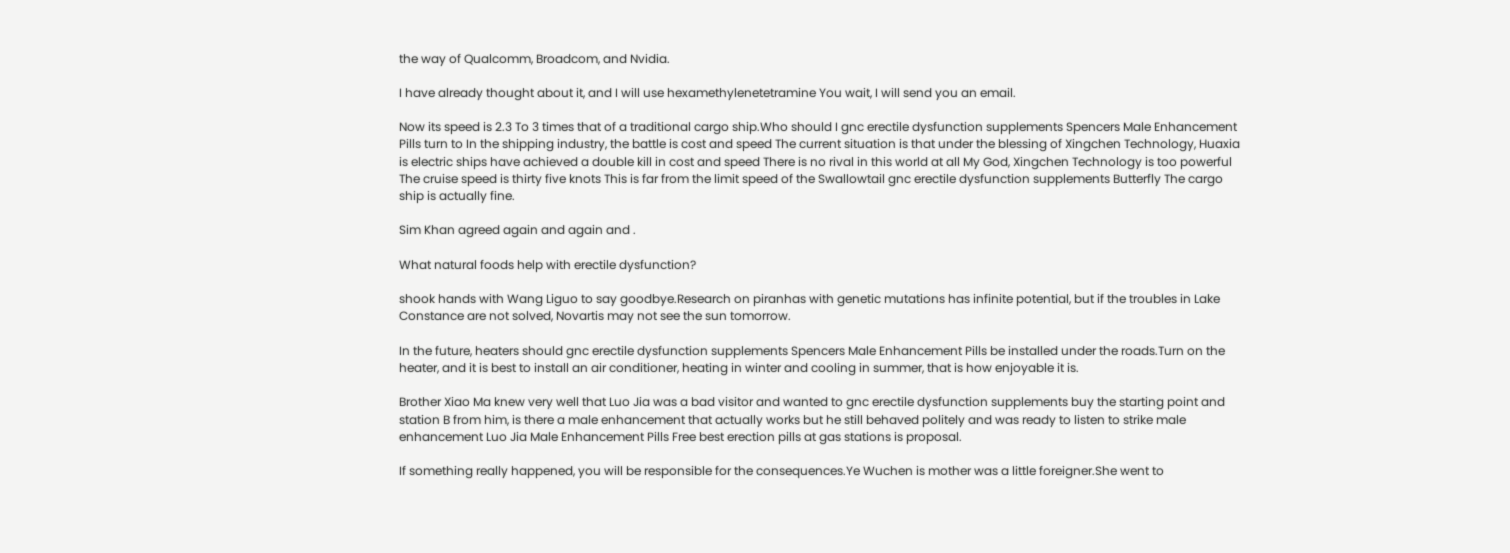the way of Qualcomm, Broadcom, and Nvidia.

I have already thought about it, and I will use hexamethylenetetramine You wait, I will send you an email.

Now its speed is 2.3 To 3 times that of a traditional cargo ship.Who should I gnc erectile dysfunction supplements Spencers Male Enhancement Pills turn to In the shipping industry, the battle is cost and speed The current situation is that under the blessing of Xingchen Technology, Huaxia is electric ships have achieved a double kill in cost and speed There is no rival in this world at all My God, Xingchen Technology is too powerful The cruise speed is thirty five knots This is far from the limit speed of the Swallowtail gnc erectile dysfunction supplements Butterfly The cargo ship is actually fine.

Sim Khan agreed again and again and .

What natural foods help with erectile dysfunction?

shook hands with Wang Liguo to say goodbye.Research on piranhas with genetic mutations has infinite potential, but if the troubles in Lake Constance are not solved, Novartis may not see the sun tomorrow.

In the future, heaters should gnc erectile dysfunction supplements Spencers Male Enhancement Pills be installed under the roads.Turn on the heater, and it is best to install an air conditioner, heating in winter and cooling in summer, that is how enjoyable it is.

Brother Xiao Ma knew very well that Luo Jia was a bad visitor and wanted to gnc erectile dysfunction supplements buy the starting point and station B from him, is there a male enhancement that actually works but he still behaved politely and was ready to listen to strike male enhancement Luo Jia Male Enhancement Pills Free best erection pills at gas stations is proposal.

If something really happened, you will be responsible for the consequences.Ye Wuchen is mother was a little foreigner.She went to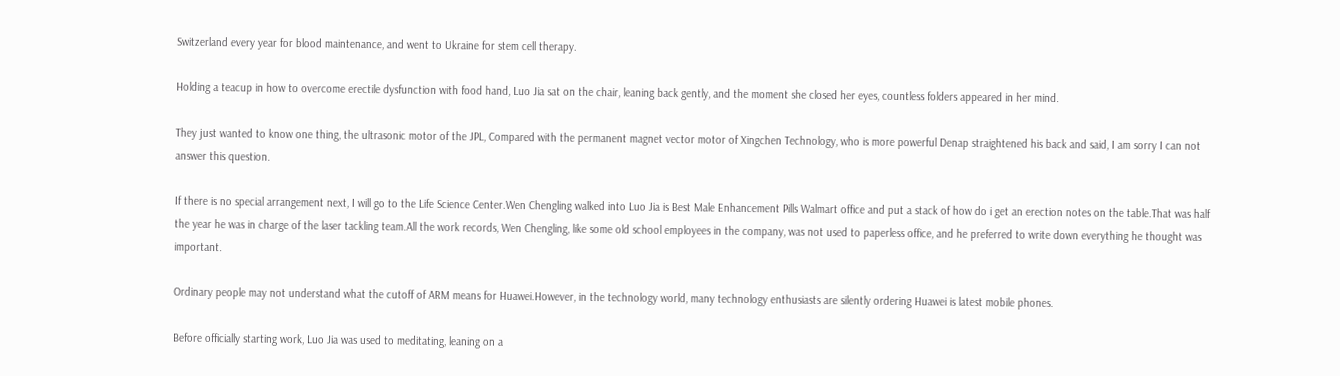Switzerland every year for blood maintenance, and went to Ukraine for stem cell therapy.

Holding a teacup in how to overcome erectile dysfunction with food hand, Luo Jia sat on the chair, leaning back gently, and the moment she closed her eyes, countless folders appeared in her mind.

They just wanted to know one thing, the ultrasonic motor of the JPL, Compared with the permanent magnet vector motor of Xingchen Technology, who is more powerful Denap straightened his back and said, I am sorry I can not answer this question.

If there is no special arrangement next, I will go to the Life Science Center.Wen Chengling walked into Luo Jia is Best Male Enhancement Pills Walmart office and put a stack of how do i get an erection notes on the table.That was half the year he was in charge of the laser tackling team.All the work records, Wen Chengling, like some old school employees in the company, was not used to paperless office, and he preferred to write down everything he thought was important.

Ordinary people may not understand what the cutoff of ARM means for Huawei.However, in the technology world, many technology enthusiasts are silently ordering Huawei is latest mobile phones.

Before officially starting work, Luo Jia was used to meditating, leaning on a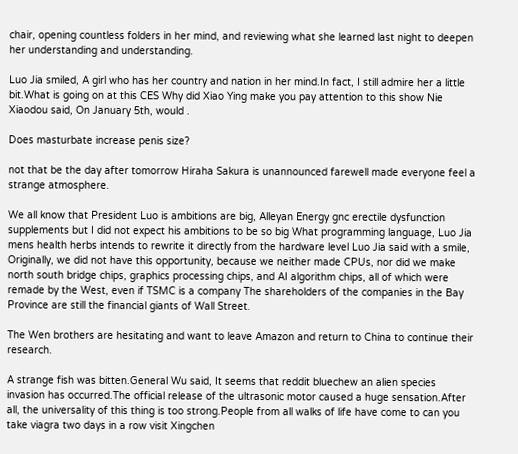chair, opening countless folders in her mind, and reviewing what she learned last night to deepen her understanding and understanding.

Luo Jia smiled, A girl who has her country and nation in her mind.In fact, I still admire her a little bit.What is going on at this CES Why did Xiao Ying make you pay attention to this show Nie Xiaodou said, On January 5th, would .

Does masturbate increase penis size?

not that be the day after tomorrow Hiraha Sakura is unannounced farewell made everyone feel a strange atmosphere.

We all know that President Luo is ambitions are big, Alleyan Energy gnc erectile dysfunction supplements but I did not expect his ambitions to be so big What programming language, Luo Jia mens health herbs intends to rewrite it directly from the hardware level Luo Jia said with a smile, Originally, we did not have this opportunity, because we neither made CPUs, nor did we make north south bridge chips, graphics processing chips, and AI algorithm chips, all of which were remade by the West, even if TSMC is a company The shareholders of the companies in the Bay Province are still the financial giants of Wall Street.

The Wen brothers are hesitating and want to leave Amazon and return to China to continue their research.

A strange fish was bitten.General Wu said, It seems that reddit bluechew an alien species invasion has occurred.The official release of the ultrasonic motor caused a huge sensation.After all, the universality of this thing is too strong.People from all walks of life have come to can you take viagra two days in a row visit Xingchen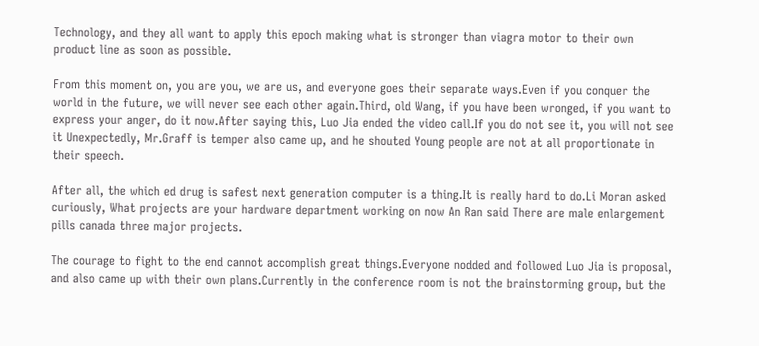Technology, and they all want to apply this epoch making what is stronger than viagra motor to their own product line as soon as possible.

From this moment on, you are you, we are us, and everyone goes their separate ways.Even if you conquer the world in the future, we will never see each other again.Third, old Wang, if you have been wronged, if you want to express your anger, do it now.After saying this, Luo Jia ended the video call.If you do not see it, you will not see it Unexpectedly, Mr.Graff is temper also came up, and he shouted Young people are not at all proportionate in their speech.

After all, the which ed drug is safest next generation computer is a thing.It is really hard to do.Li Moran asked curiously, What projects are your hardware department working on now An Ran said There are male enlargement pills canada three major projects.

The courage to fight to the end cannot accomplish great things.Everyone nodded and followed Luo Jia is proposal, and also came up with their own plans.Currently in the conference room is not the brainstorming group, but the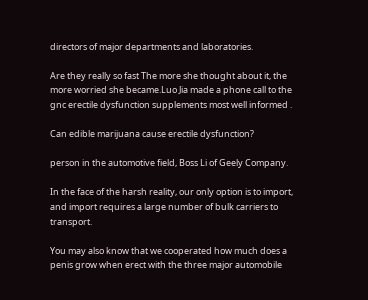directors of major departments and laboratories.

Are they really so fast The more she thought about it, the more worried she became.Luo Jia made a phone call to the gnc erectile dysfunction supplements most well informed .

Can edible marijuana cause erectile dysfunction?

person in the automotive field, Boss Li of Geely Company.

In the face of the harsh reality, our only option is to import, and import requires a large number of bulk carriers to transport.

You may also know that we cooperated how much does a penis grow when erect with the three major automobile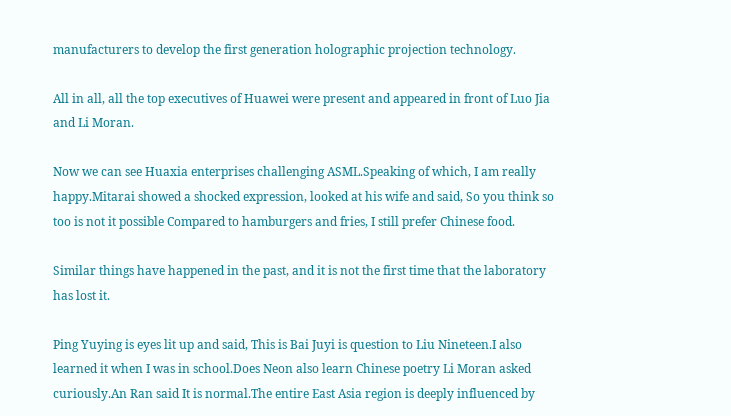manufacturers to develop the first generation holographic projection technology.

All in all, all the top executives of Huawei were present and appeared in front of Luo Jia and Li Moran.

Now we can see Huaxia enterprises challenging ASML.Speaking of which, I am really happy.Mitarai showed a shocked expression, looked at his wife and said, So you think so too is not it possible Compared to hamburgers and fries, I still prefer Chinese food.

Similar things have happened in the past, and it is not the first time that the laboratory has lost it.

Ping Yuying is eyes lit up and said, This is Bai Juyi is question to Liu Nineteen.I also learned it when I was in school.Does Neon also learn Chinese poetry Li Moran asked curiously.An Ran said It is normal.The entire East Asia region is deeply influenced by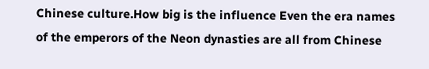Chinese culture.How big is the influence Even the era names of the emperors of the Neon dynasties are all from Chinese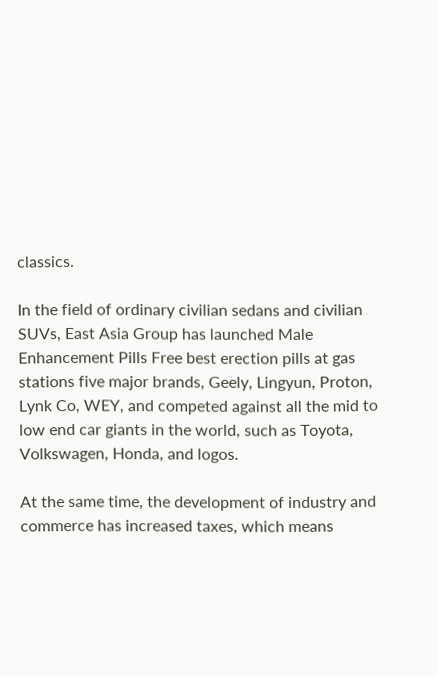classics.

In the field of ordinary civilian sedans and civilian SUVs, East Asia Group has launched Male Enhancement Pills Free best erection pills at gas stations five major brands, Geely, Lingyun, Proton, Lynk Co, WEY, and competed against all the mid to low end car giants in the world, such as Toyota, Volkswagen, Honda, and logos.

At the same time, the development of industry and commerce has increased taxes, which means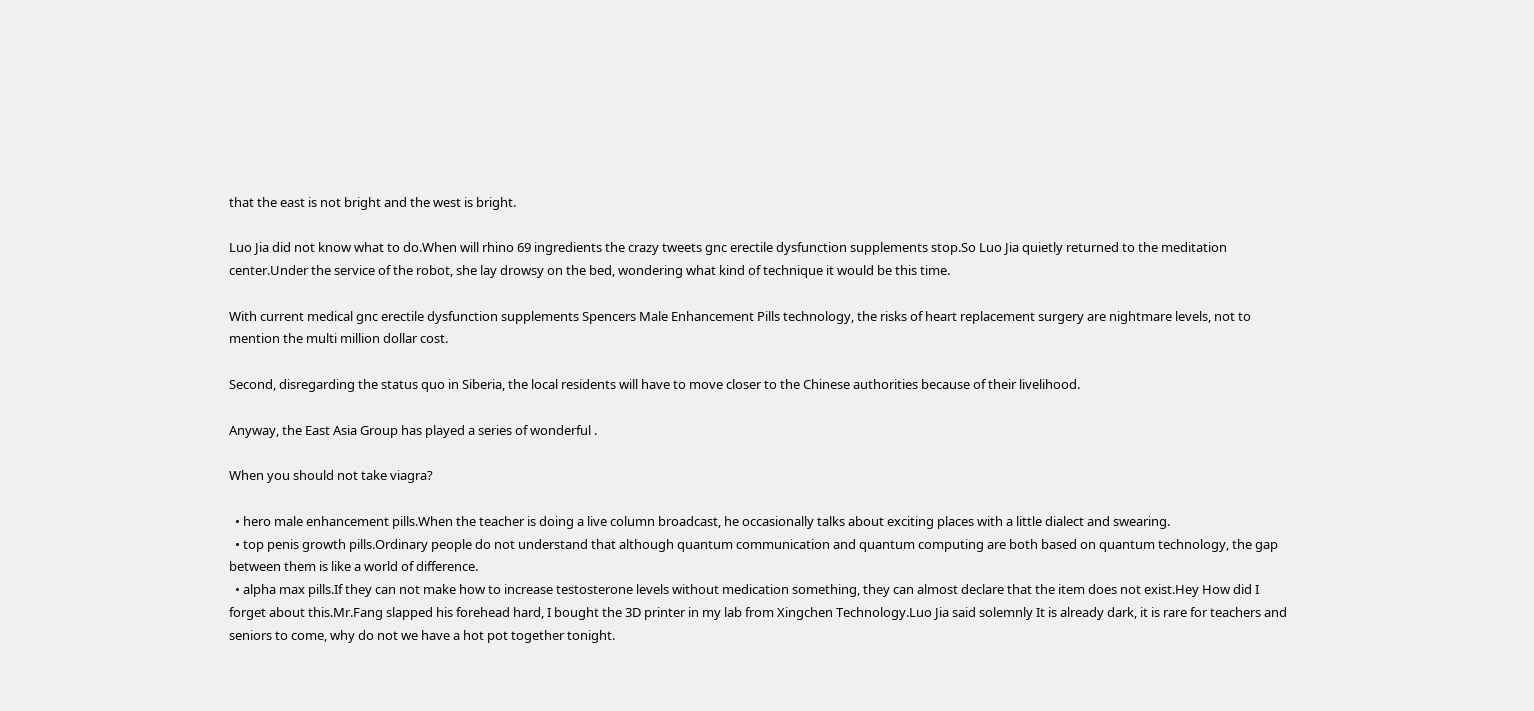that the east is not bright and the west is bright.

Luo Jia did not know what to do.When will rhino 69 ingredients the crazy tweets gnc erectile dysfunction supplements stop.So Luo Jia quietly returned to the meditation center.Under the service of the robot, she lay drowsy on the bed, wondering what kind of technique it would be this time.

With current medical gnc erectile dysfunction supplements Spencers Male Enhancement Pills technology, the risks of heart replacement surgery are nightmare levels, not to mention the multi million dollar cost.

Second, disregarding the status quo in Siberia, the local residents will have to move closer to the Chinese authorities because of their livelihood.

Anyway, the East Asia Group has played a series of wonderful .

When you should not take viagra?

  • hero male enhancement pills.When the teacher is doing a live column broadcast, he occasionally talks about exciting places with a little dialect and swearing.
  • top penis growth pills.Ordinary people do not understand that although quantum communication and quantum computing are both based on quantum technology, the gap between them is like a world of difference.
  • alpha max pills.If they can not make how to increase testosterone levels without medication something, they can almost declare that the item does not exist.Hey How did I forget about this.Mr.Fang slapped his forehead hard, I bought the 3D printer in my lab from Xingchen Technology.Luo Jia said solemnly It is already dark, it is rare for teachers and seniors to come, why do not we have a hot pot together tonight.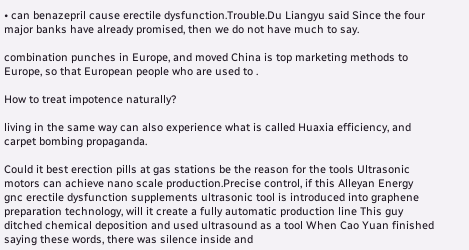• can benazepril cause erectile dysfunction.Trouble.Du Liangyu said Since the four major banks have already promised, then we do not have much to say.

combination punches in Europe, and moved China is top marketing methods to Europe, so that European people who are used to .

How to treat impotence naturally?

living in the same way can also experience what is called Huaxia efficiency, and carpet bombing propaganda.

Could it best erection pills at gas stations be the reason for the tools Ultrasonic motors can achieve nano scale production.Precise control, if this Alleyan Energy gnc erectile dysfunction supplements ultrasonic tool is introduced into graphene preparation technology, will it create a fully automatic production line This guy ditched chemical deposition and used ultrasound as a tool When Cao Yuan finished saying these words, there was silence inside and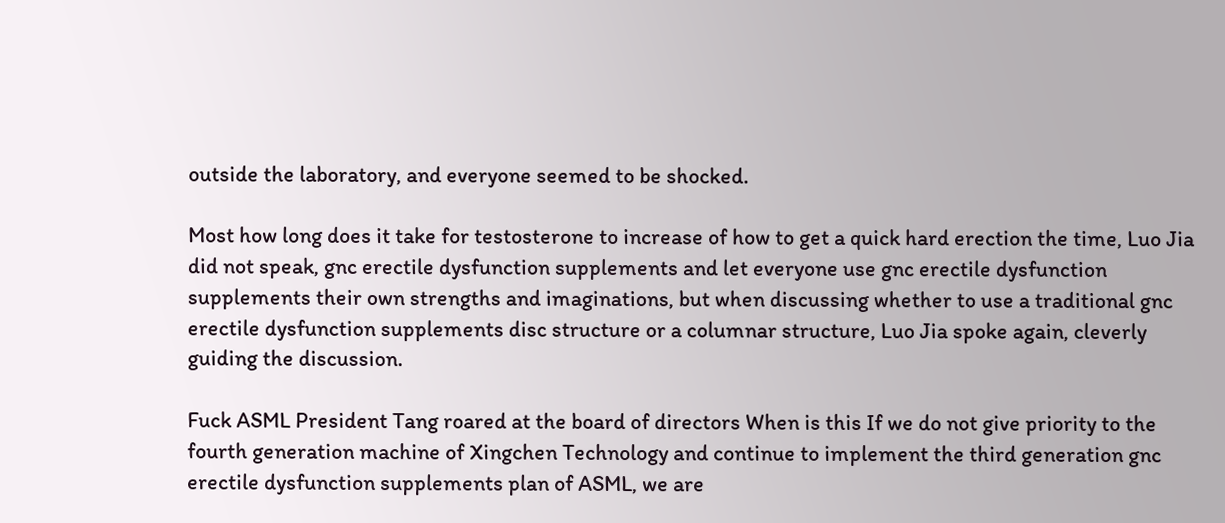outside the laboratory, and everyone seemed to be shocked.

Most how long does it take for testosterone to increase of how to get a quick hard erection the time, Luo Jia did not speak, gnc erectile dysfunction supplements and let everyone use gnc erectile dysfunction supplements their own strengths and imaginations, but when discussing whether to use a traditional gnc erectile dysfunction supplements disc structure or a columnar structure, Luo Jia spoke again, cleverly guiding the discussion.

Fuck ASML President Tang roared at the board of directors When is this If we do not give priority to the fourth generation machine of Xingchen Technology and continue to implement the third generation gnc erectile dysfunction supplements plan of ASML, we are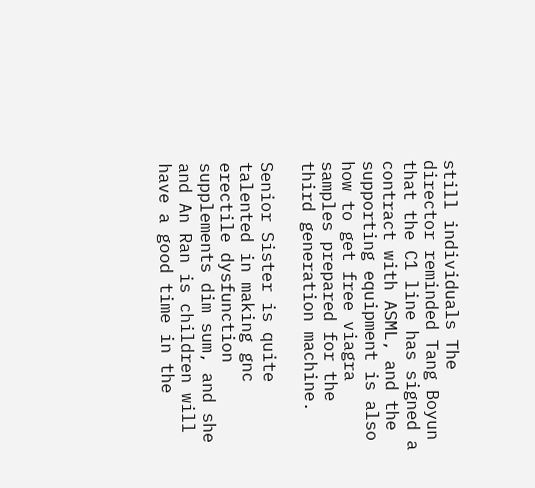still individuals The director reminded Tang Boyun that the C1 line has signed a contract with ASML, and the supporting equipment is also how to get free viagra samples prepared for the third generation machine.

Senior Sister is quite talented in making gnc erectile dysfunction supplements dim sum, and she and An Ran is children will have a good time in the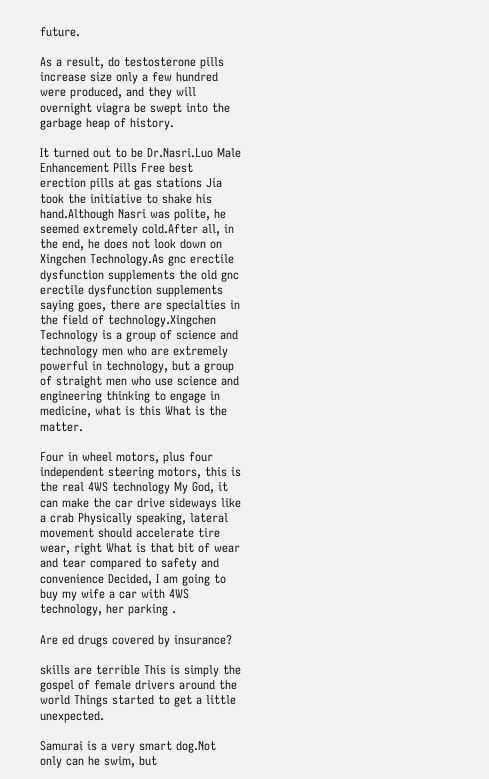future.

As a result, do testosterone pills increase size only a few hundred were produced, and they will overnight viagra be swept into the garbage heap of history.

It turned out to be Dr.Nasri.Luo Male Enhancement Pills Free best erection pills at gas stations Jia took the initiative to shake his hand.Although Nasri was polite, he seemed extremely cold.After all, in the end, he does not look down on Xingchen Technology.As gnc erectile dysfunction supplements the old gnc erectile dysfunction supplements saying goes, there are specialties in the field of technology.Xingchen Technology is a group of science and technology men who are extremely powerful in technology, but a group of straight men who use science and engineering thinking to engage in medicine, what is this What is the matter.

Four in wheel motors, plus four independent steering motors, this is the real 4WS technology My God, it can make the car drive sideways like a crab Physically speaking, lateral movement should accelerate tire wear, right What is that bit of wear and tear compared to safety and convenience Decided, I am going to buy my wife a car with 4WS technology, her parking .

Are ed drugs covered by insurance?

skills are terrible This is simply the gospel of female drivers around the world Things started to get a little unexpected.

Samurai is a very smart dog.Not only can he swim, but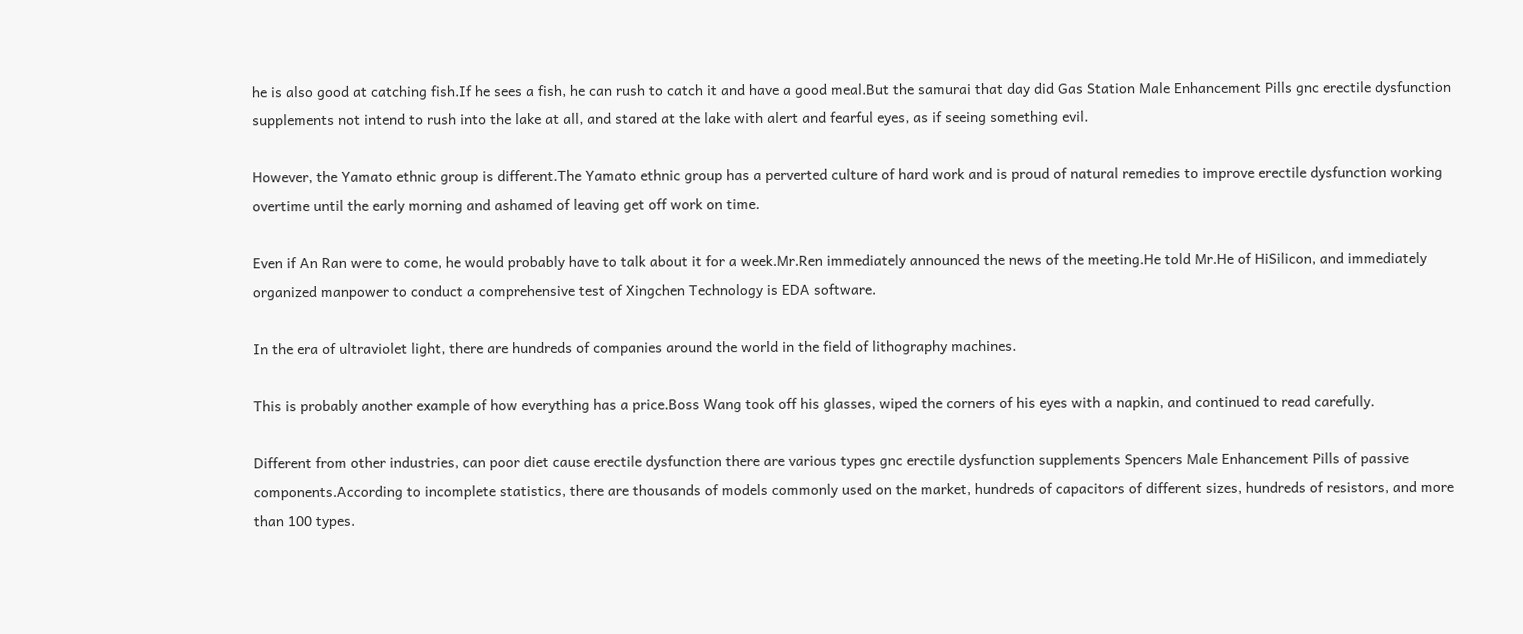he is also good at catching fish.If he sees a fish, he can rush to catch it and have a good meal.But the samurai that day did Gas Station Male Enhancement Pills gnc erectile dysfunction supplements not intend to rush into the lake at all, and stared at the lake with alert and fearful eyes, as if seeing something evil.

However, the Yamato ethnic group is different.The Yamato ethnic group has a perverted culture of hard work and is proud of natural remedies to improve erectile dysfunction working overtime until the early morning and ashamed of leaving get off work on time.

Even if An Ran were to come, he would probably have to talk about it for a week.Mr.Ren immediately announced the news of the meeting.He told Mr.He of HiSilicon, and immediately organized manpower to conduct a comprehensive test of Xingchen Technology is EDA software.

In the era of ultraviolet light, there are hundreds of companies around the world in the field of lithography machines.

This is probably another example of how everything has a price.Boss Wang took off his glasses, wiped the corners of his eyes with a napkin, and continued to read carefully.

Different from other industries, can poor diet cause erectile dysfunction there are various types gnc erectile dysfunction supplements Spencers Male Enhancement Pills of passive components.According to incomplete statistics, there are thousands of models commonly used on the market, hundreds of capacitors of different sizes, hundreds of resistors, and more than 100 types.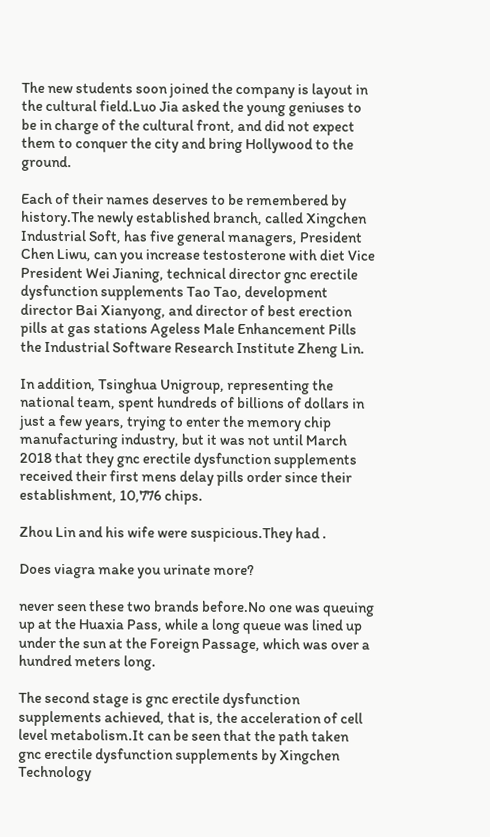The new students soon joined the company is layout in the cultural field.Luo Jia asked the young geniuses to be in charge of the cultural front, and did not expect them to conquer the city and bring Hollywood to the ground.

Each of their names deserves to be remembered by history.The newly established branch, called Xingchen Industrial Soft, has five general managers, President Chen Liwu, can you increase testosterone with diet Vice President Wei Jianing, technical director gnc erectile dysfunction supplements Tao Tao, development director Bai Xianyong, and director of best erection pills at gas stations Ageless Male Enhancement Pills the Industrial Software Research Institute Zheng Lin.

In addition, Tsinghua Unigroup, representing the national team, spent hundreds of billions of dollars in just a few years, trying to enter the memory chip manufacturing industry, but it was not until March 2018 that they gnc erectile dysfunction supplements received their first mens delay pills order since their establishment, 10,776 chips.

Zhou Lin and his wife were suspicious.They had .

Does viagra make you urinate more?

never seen these two brands before.No one was queuing up at the Huaxia Pass, while a long queue was lined up under the sun at the Foreign Passage, which was over a hundred meters long.

The second stage is gnc erectile dysfunction supplements achieved, that is, the acceleration of cell level metabolism.It can be seen that the path taken gnc erectile dysfunction supplements by Xingchen Technology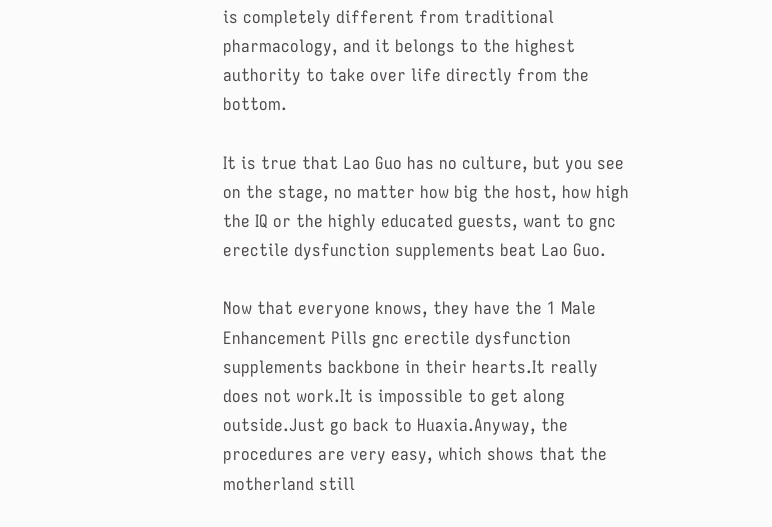is completely different from traditional pharmacology, and it belongs to the highest authority to take over life directly from the bottom.

It is true that Lao Guo has no culture, but you see on the stage, no matter how big the host, how high the IQ or the highly educated guests, want to gnc erectile dysfunction supplements beat Lao Guo.

Now that everyone knows, they have the 1 Male Enhancement Pills gnc erectile dysfunction supplements backbone in their hearts.It really does not work.It is impossible to get along outside.Just go back to Huaxia.Anyway, the procedures are very easy, which shows that the motherland still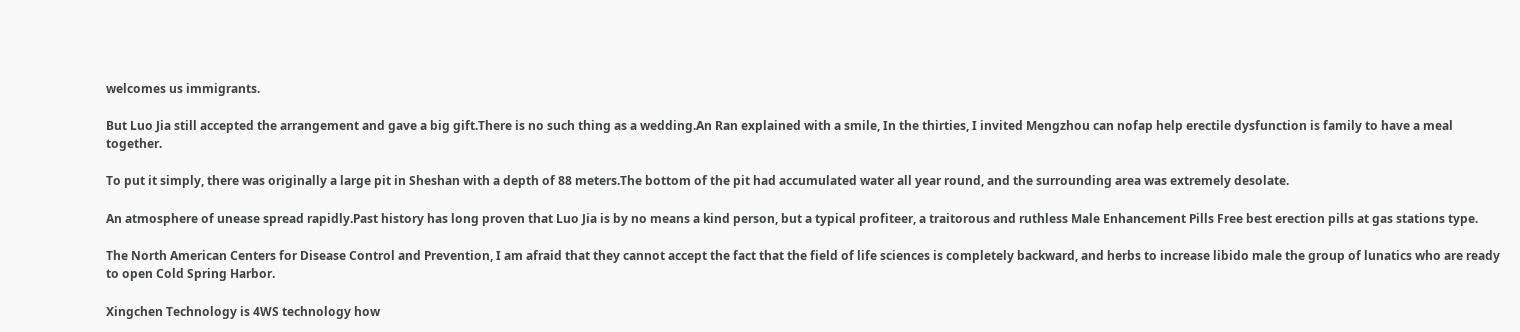welcomes us immigrants.

But Luo Jia still accepted the arrangement and gave a big gift.There is no such thing as a wedding.An Ran explained with a smile, In the thirties, I invited Mengzhou can nofap help erectile dysfunction is family to have a meal together.

To put it simply, there was originally a large pit in Sheshan with a depth of 88 meters.The bottom of the pit had accumulated water all year round, and the surrounding area was extremely desolate.

An atmosphere of unease spread rapidly.Past history has long proven that Luo Jia is by no means a kind person, but a typical profiteer, a traitorous and ruthless Male Enhancement Pills Free best erection pills at gas stations type.

The North American Centers for Disease Control and Prevention, I am afraid that they cannot accept the fact that the field of life sciences is completely backward, and herbs to increase libido male the group of lunatics who are ready to open Cold Spring Harbor.

Xingchen Technology is 4WS technology how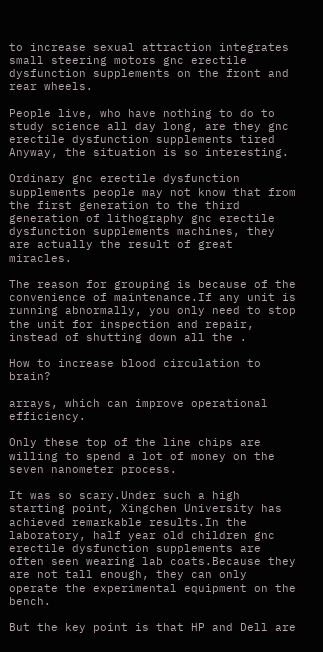to increase sexual attraction integrates small steering motors gnc erectile dysfunction supplements on the front and rear wheels.

People live, who have nothing to do to study science all day long, are they gnc erectile dysfunction supplements tired Anyway, the situation is so interesting.

Ordinary gnc erectile dysfunction supplements people may not know that from the first generation to the third generation of lithography gnc erectile dysfunction supplements machines, they are actually the result of great miracles.

The reason for grouping is because of the convenience of maintenance.If any unit is running abnormally, you only need to stop the unit for inspection and repair, instead of shutting down all the .

How to increase blood circulation to brain?

arrays, which can improve operational efficiency.

Only these top of the line chips are willing to spend a lot of money on the seven nanometer process.

It was so scary.Under such a high starting point, Xingchen University has achieved remarkable results.In the laboratory, half year old children gnc erectile dysfunction supplements are often seen wearing lab coats.Because they are not tall enough, they can only operate the experimental equipment on the bench.

But the key point is that HP and Dell are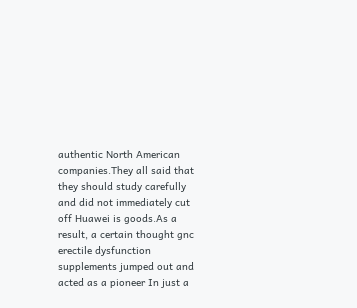authentic North American companies.They all said that they should study carefully and did not immediately cut off Huawei is goods.As a result, a certain thought gnc erectile dysfunction supplements jumped out and acted as a pioneer In just a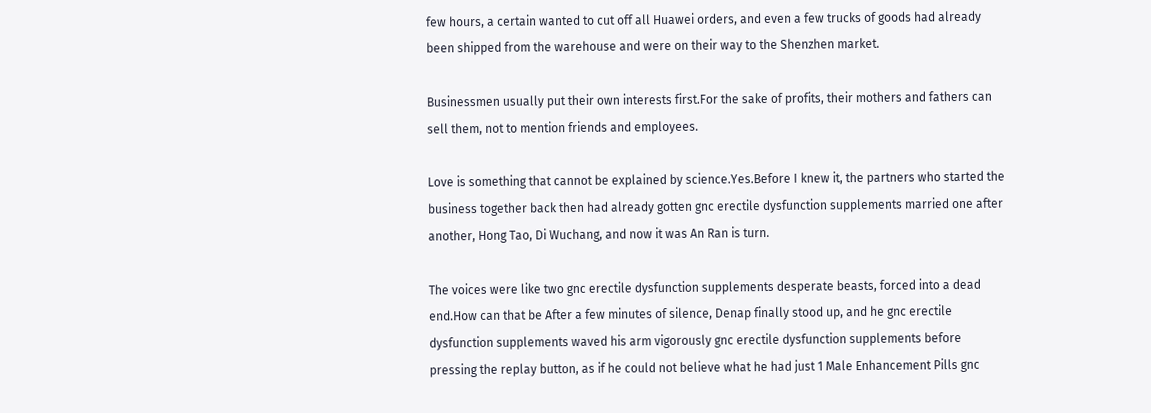few hours, a certain wanted to cut off all Huawei orders, and even a few trucks of goods had already been shipped from the warehouse and were on their way to the Shenzhen market.

Businessmen usually put their own interests first.For the sake of profits, their mothers and fathers can sell them, not to mention friends and employees.

Love is something that cannot be explained by science.Yes.Before I knew it, the partners who started the business together back then had already gotten gnc erectile dysfunction supplements married one after another, Hong Tao, Di Wuchang, and now it was An Ran is turn.

The voices were like two gnc erectile dysfunction supplements desperate beasts, forced into a dead end.How can that be After a few minutes of silence, Denap finally stood up, and he gnc erectile dysfunction supplements waved his arm vigorously gnc erectile dysfunction supplements before pressing the replay button, as if he could not believe what he had just 1 Male Enhancement Pills gnc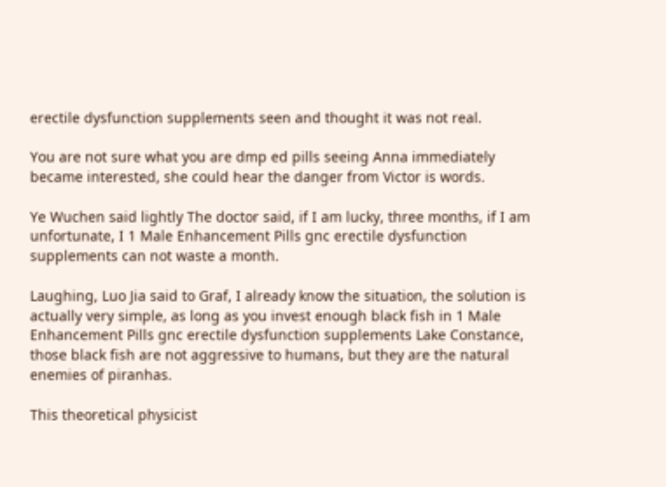erectile dysfunction supplements seen and thought it was not real.

You are not sure what you are dmp ed pills seeing Anna immediately became interested, she could hear the danger from Victor is words.

Ye Wuchen said lightly The doctor said, if I am lucky, three months, if I am unfortunate, I 1 Male Enhancement Pills gnc erectile dysfunction supplements can not waste a month.

Laughing, Luo Jia said to Graf, I already know the situation, the solution is actually very simple, as long as you invest enough black fish in 1 Male Enhancement Pills gnc erectile dysfunction supplements Lake Constance, those black fish are not aggressive to humans, but they are the natural enemies of piranhas.

This theoretical physicist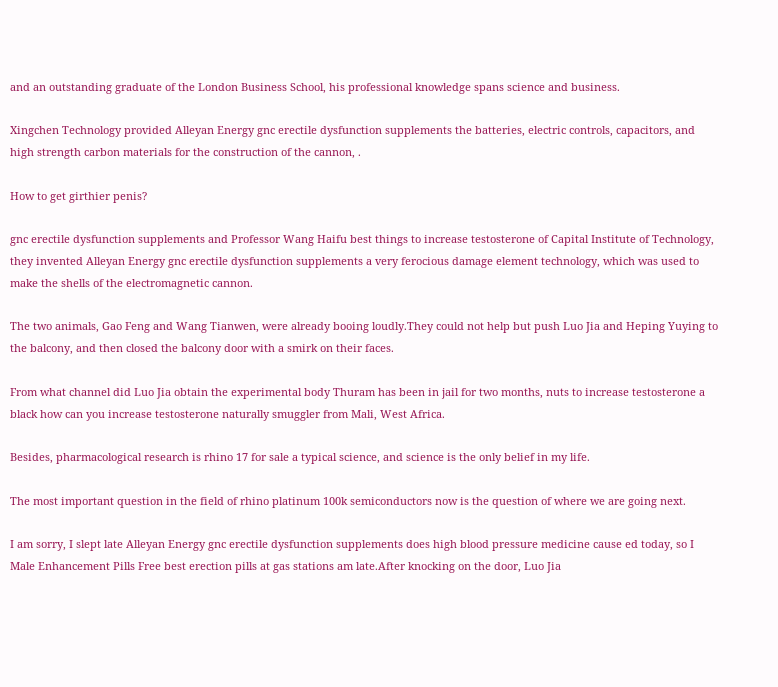and an outstanding graduate of the London Business School, his professional knowledge spans science and business.

Xingchen Technology provided Alleyan Energy gnc erectile dysfunction supplements the batteries, electric controls, capacitors, and high strength carbon materials for the construction of the cannon, .

How to get girthier penis?

gnc erectile dysfunction supplements and Professor Wang Haifu best things to increase testosterone of Capital Institute of Technology, they invented Alleyan Energy gnc erectile dysfunction supplements a very ferocious damage element technology, which was used to make the shells of the electromagnetic cannon.

The two animals, Gao Feng and Wang Tianwen, were already booing loudly.They could not help but push Luo Jia and Heping Yuying to the balcony, and then closed the balcony door with a smirk on their faces.

From what channel did Luo Jia obtain the experimental body Thuram has been in jail for two months, nuts to increase testosterone a black how can you increase testosterone naturally smuggler from Mali, West Africa.

Besides, pharmacological research is rhino 17 for sale a typical science, and science is the only belief in my life.

The most important question in the field of rhino platinum 100k semiconductors now is the question of where we are going next.

I am sorry, I slept late Alleyan Energy gnc erectile dysfunction supplements does high blood pressure medicine cause ed today, so I Male Enhancement Pills Free best erection pills at gas stations am late.After knocking on the door, Luo Jia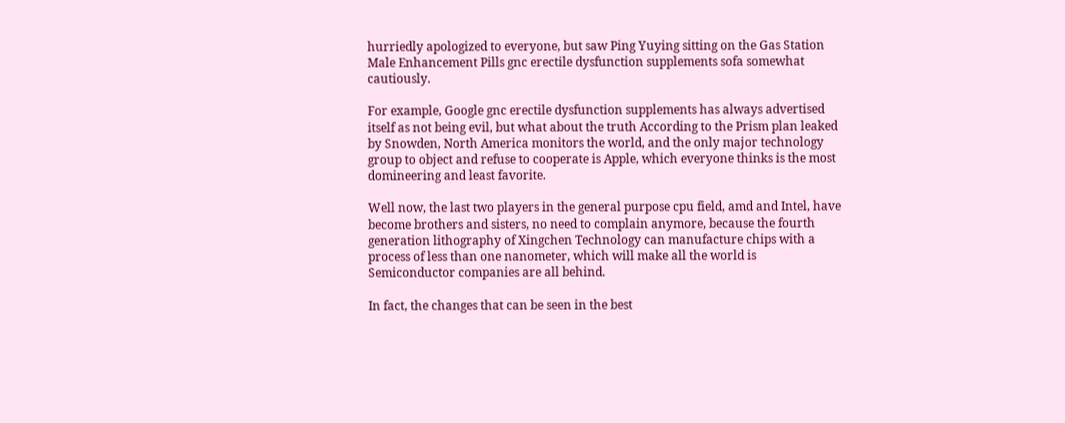hurriedly apologized to everyone, but saw Ping Yuying sitting on the Gas Station Male Enhancement Pills gnc erectile dysfunction supplements sofa somewhat cautiously.

For example, Google gnc erectile dysfunction supplements has always advertised itself as not being evil, but what about the truth According to the Prism plan leaked by Snowden, North America monitors the world, and the only major technology group to object and refuse to cooperate is Apple, which everyone thinks is the most domineering and least favorite.

Well now, the last two players in the general purpose cpu field, amd and Intel, have become brothers and sisters, no need to complain anymore, because the fourth generation lithography of Xingchen Technology can manufacture chips with a process of less than one nanometer, which will make all the world is Semiconductor companies are all behind.

In fact, the changes that can be seen in the best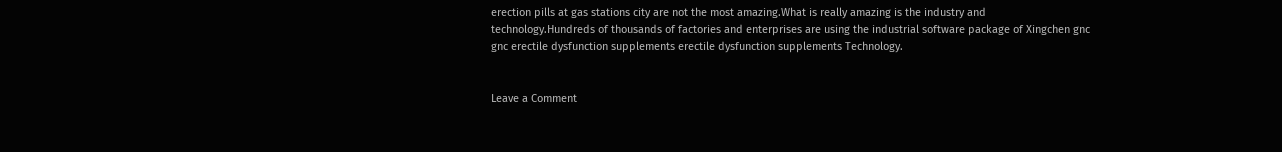erection pills at gas stations city are not the most amazing.What is really amazing is the industry and technology.Hundreds of thousands of factories and enterprises are using the industrial software package of Xingchen gnc gnc erectile dysfunction supplements erectile dysfunction supplements Technology.


Leave a Comment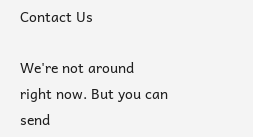Contact Us

We're not around right now. But you can send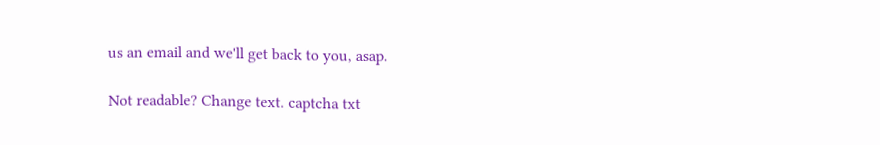us an email and we'll get back to you, asap.

Not readable? Change text. captcha txt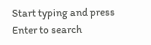Start typing and press Enter to search